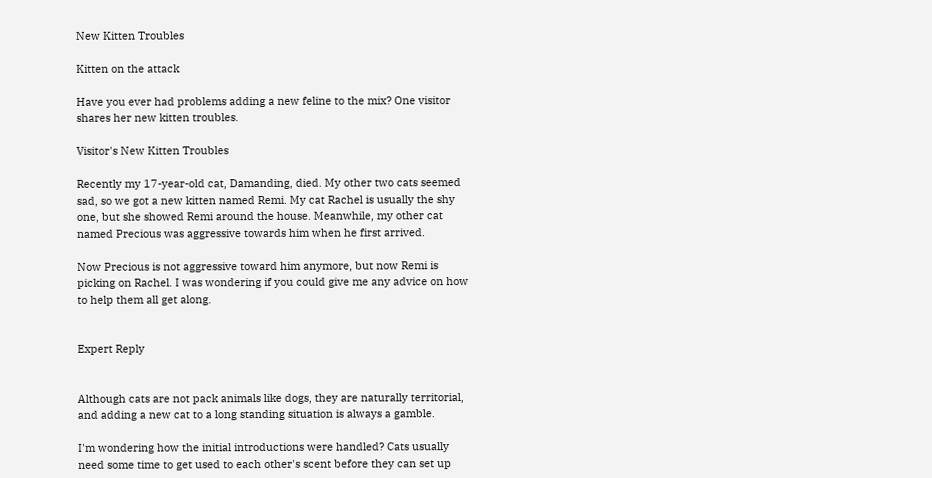New Kitten Troubles

Kitten on the attack

Have you ever had problems adding a new feline to the mix? One visitor shares her new kitten troubles.

Visitor's New Kitten Troubles

Recently my 17-year-old cat, Damanding, died. My other two cats seemed sad, so we got a new kitten named Remi. My cat Rachel is usually the shy one, but she showed Remi around the house. Meanwhile, my other cat named Precious was aggressive towards him when he first arrived.

Now Precious is not aggressive toward him anymore, but now Remi is picking on Rachel. I was wondering if you could give me any advice on how to help them all get along.


Expert Reply


Although cats are not pack animals like dogs, they are naturally territorial, and adding a new cat to a long standing situation is always a gamble.

I'm wondering how the initial introductions were handled? Cats usually need some time to get used to each other's scent before they can set up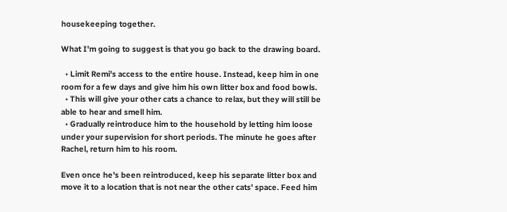housekeeping together.

What I'm going to suggest is that you go back to the drawing board.

  • Limit Remi's access to the entire house. Instead, keep him in one room for a few days and give him his own litter box and food bowls.
  • This will give your other cats a chance to relax, but they will still be able to hear and smell him.
  • Gradually reintroduce him to the household by letting him loose under your supervision for short periods. The minute he goes after Rachel, return him to his room.

Even once he's been reintroduced, keep his separate litter box and move it to a location that is not near the other cats' space. Feed him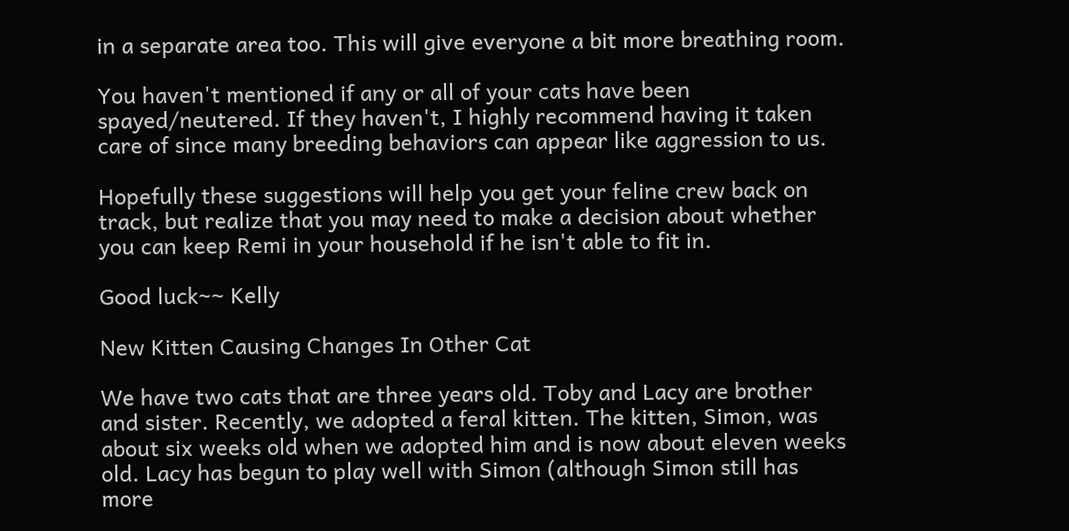in a separate area too. This will give everyone a bit more breathing room.

You haven't mentioned if any or all of your cats have been spayed/neutered. If they haven't, I highly recommend having it taken care of since many breeding behaviors can appear like aggression to us.

Hopefully these suggestions will help you get your feline crew back on track, but realize that you may need to make a decision about whether you can keep Remi in your household if he isn't able to fit in.

Good luck~~ Kelly

New Kitten Causing Changes In Other Cat

We have two cats that are three years old. Toby and Lacy are brother and sister. Recently, we adopted a feral kitten. The kitten, Simon, was about six weeks old when we adopted him and is now about eleven weeks old. Lacy has begun to play well with Simon (although Simon still has more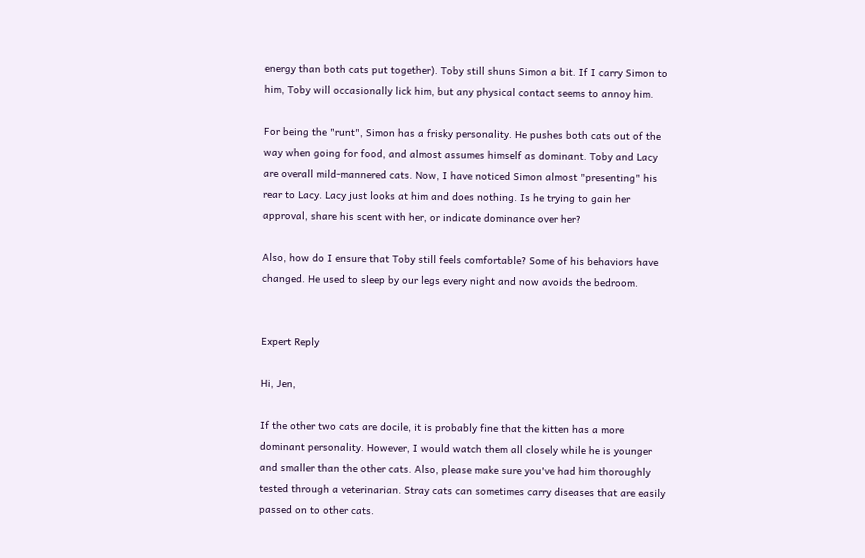energy than both cats put together). Toby still shuns Simon a bit. If I carry Simon to him, Toby will occasionally lick him, but any physical contact seems to annoy him.

For being the "runt", Simon has a frisky personality. He pushes both cats out of the way when going for food, and almost assumes himself as dominant. Toby and Lacy are overall mild-mannered cats. Now, I have noticed Simon almost "presenting" his rear to Lacy. Lacy just looks at him and does nothing. Is he trying to gain her approval, share his scent with her, or indicate dominance over her?

Also, how do I ensure that Toby still feels comfortable? Some of his behaviors have changed. He used to sleep by our legs every night and now avoids the bedroom.


Expert Reply

Hi, Jen,

If the other two cats are docile, it is probably fine that the kitten has a more dominant personality. However, I would watch them all closely while he is younger and smaller than the other cats. Also, please make sure you've had him thoroughly tested through a veterinarian. Stray cats can sometimes carry diseases that are easily passed on to other cats.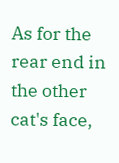As for the rear end in the other cat's face,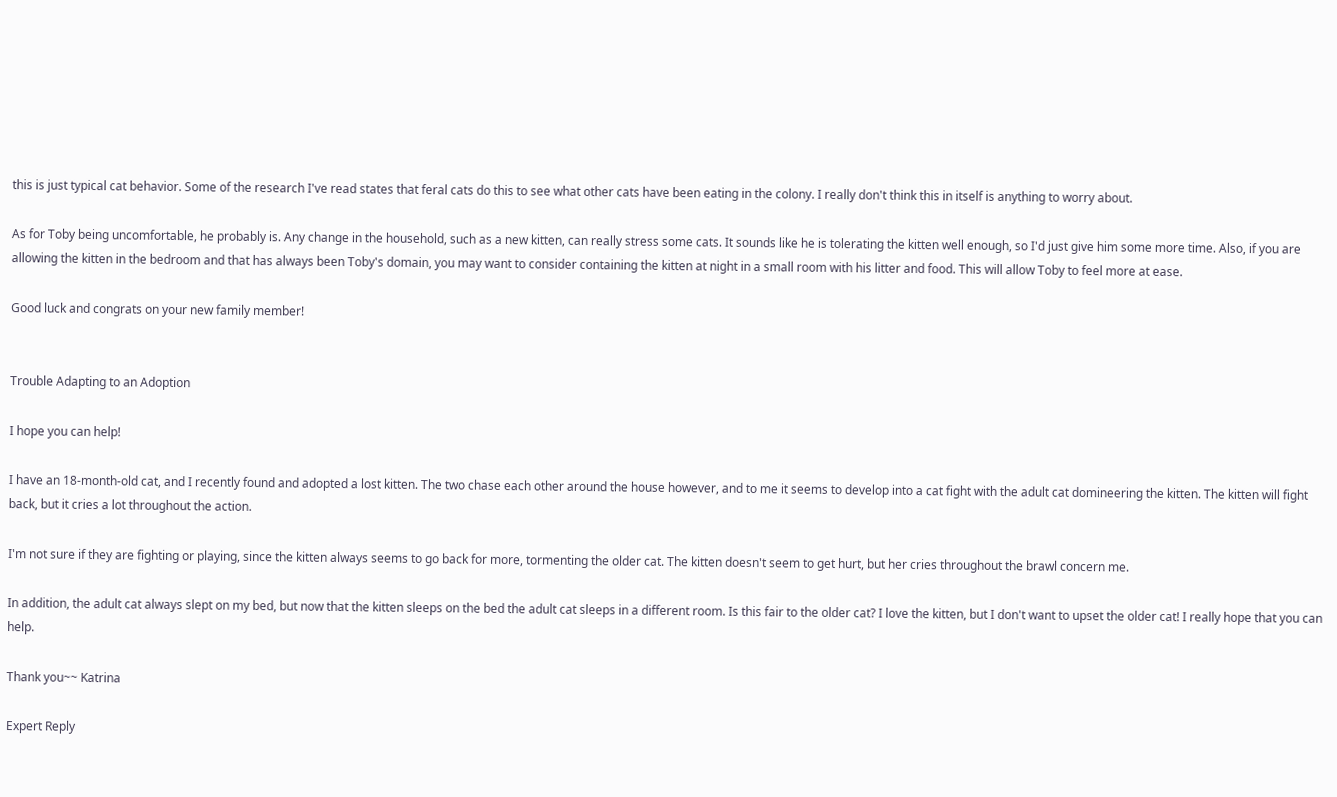this is just typical cat behavior. Some of the research I've read states that feral cats do this to see what other cats have been eating in the colony. I really don't think this in itself is anything to worry about.

As for Toby being uncomfortable, he probably is. Any change in the household, such as a new kitten, can really stress some cats. It sounds like he is tolerating the kitten well enough, so I'd just give him some more time. Also, if you are allowing the kitten in the bedroom and that has always been Toby's domain, you may want to consider containing the kitten at night in a small room with his litter and food. This will allow Toby to feel more at ease.

Good luck and congrats on your new family member!


Trouble Adapting to an Adoption

I hope you can help!

I have an 18-month-old cat, and I recently found and adopted a lost kitten. The two chase each other around the house however, and to me it seems to develop into a cat fight with the adult cat domineering the kitten. The kitten will fight back, but it cries a lot throughout the action.

I'm not sure if they are fighting or playing, since the kitten always seems to go back for more, tormenting the older cat. The kitten doesn't seem to get hurt, but her cries throughout the brawl concern me.

In addition, the adult cat always slept on my bed, but now that the kitten sleeps on the bed the adult cat sleeps in a different room. Is this fair to the older cat? I love the kitten, but I don't want to upset the older cat! I really hope that you can help.

Thank you~~ Katrina

Expert Reply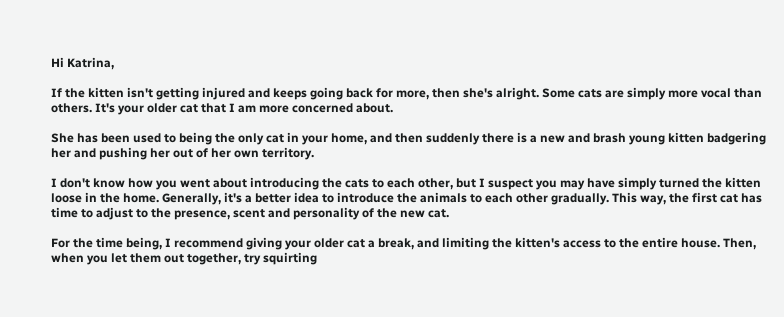Hi Katrina,

If the kitten isn't getting injured and keeps going back for more, then she's alright. Some cats are simply more vocal than others. It's your older cat that I am more concerned about.

She has been used to being the only cat in your home, and then suddenly there is a new and brash young kitten badgering her and pushing her out of her own territory.

I don't know how you went about introducing the cats to each other, but I suspect you may have simply turned the kitten loose in the home. Generally, it's a better idea to introduce the animals to each other gradually. This way, the first cat has time to adjust to the presence, scent and personality of the new cat.

For the time being, I recommend giving your older cat a break, and limiting the kitten's access to the entire house. Then, when you let them out together, try squirting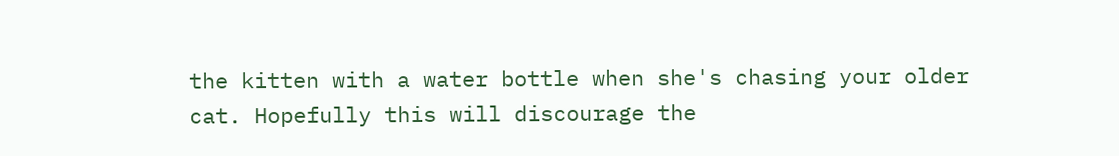the kitten with a water bottle when she's chasing your older cat. Hopefully this will discourage the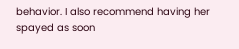behavior. I also recommend having her spayed as soon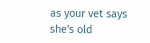as your vet says she's old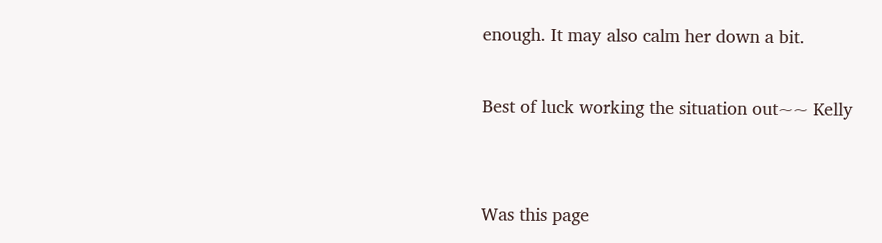enough. It may also calm her down a bit.

Best of luck working the situation out~~ Kelly


Was this page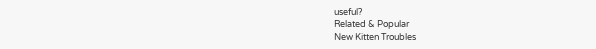useful?
Related & Popular
New Kitten Troubles